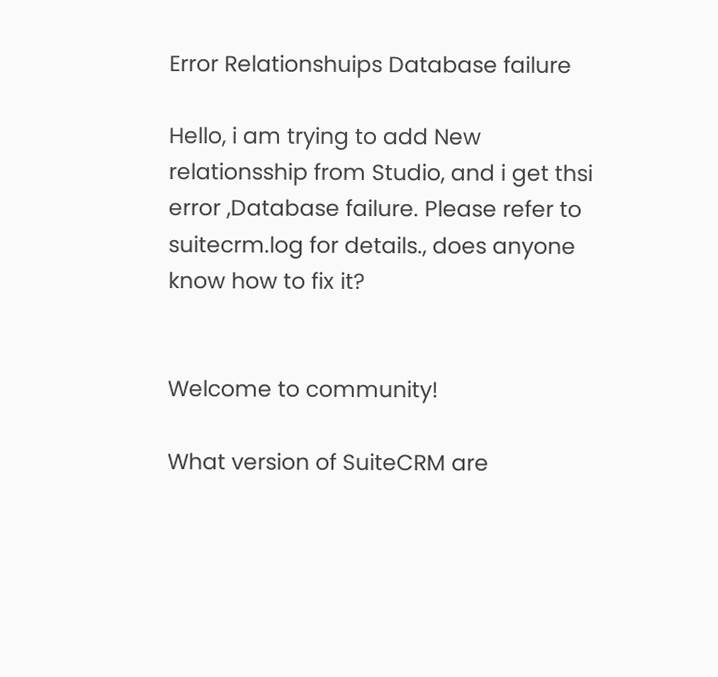Error Relationshuips Database failure

Hello, i am trying to add New relationsship from Studio, and i get thsi error ,Database failure. Please refer to suitecrm.log for details., does anyone know how to fix it?


Welcome to community!

What version of SuiteCRM are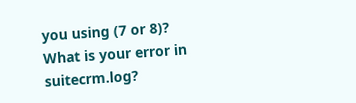you using (7 or 8)?
What is your error in suitecrm.log?